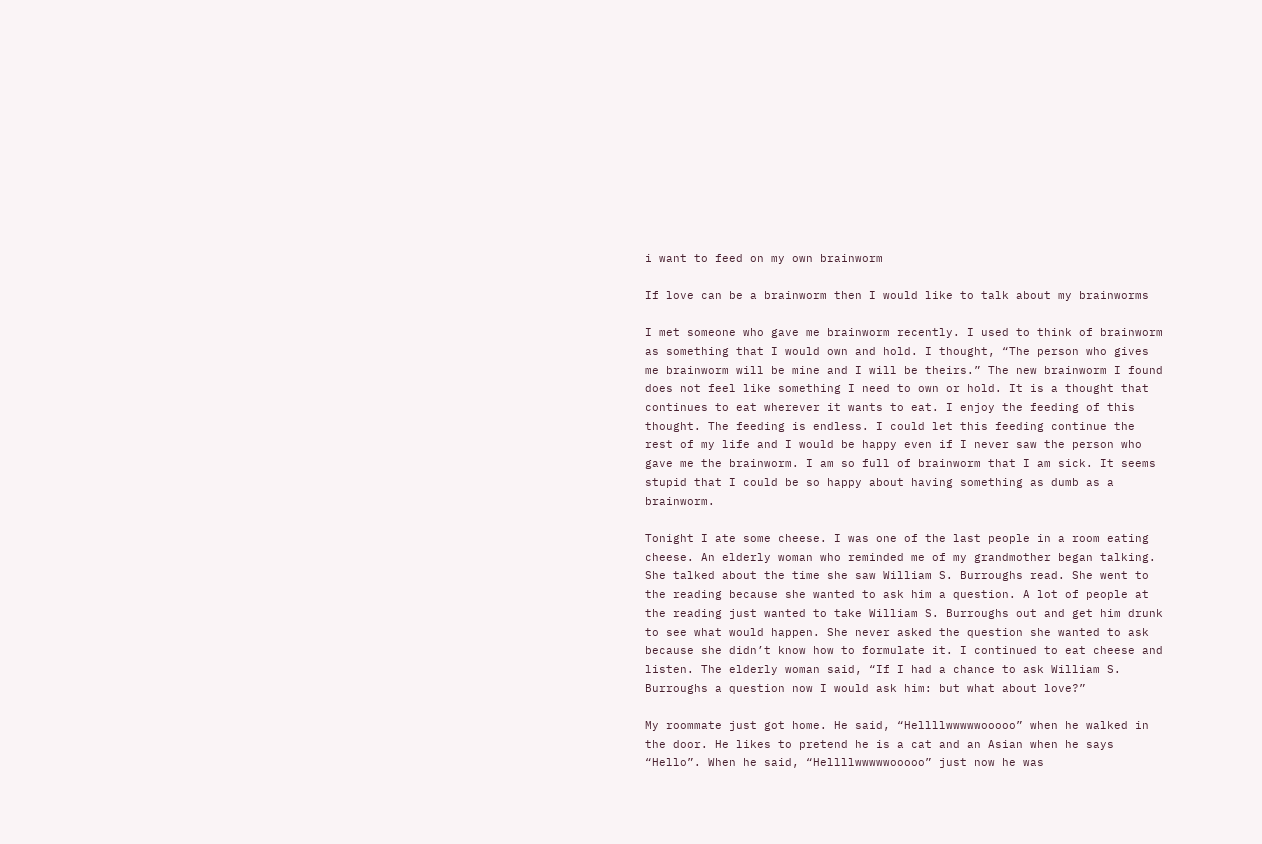i want to feed on my own brainworm

If love can be a brainworm then I would like to talk about my brainworms

I met someone who gave me brainworm recently. I used to think of brainworm as something that I would own and hold. I thought, “The person who gives me brainworm will be mine and I will be theirs.” The new brainworm I found does not feel like something I need to own or hold. It is a thought that continues to eat wherever it wants to eat. I enjoy the feeding of this thought. The feeding is endless. I could let this feeding continue the rest of my life and I would be happy even if I never saw the person who gave me the brainworm. I am so full of brainworm that I am sick. It seems stupid that I could be so happy about having something as dumb as a brainworm.

Tonight I ate some cheese. I was one of the last people in a room eating cheese. An elderly woman who reminded me of my grandmother began talking. She talked about the time she saw William S. Burroughs read. She went to the reading because she wanted to ask him a question. A lot of people at the reading just wanted to take William S. Burroughs out and get him drunk to see what would happen. She never asked the question she wanted to ask because she didn’t know how to formulate it. I continued to eat cheese and listen. The elderly woman said, “If I had a chance to ask William S. Burroughs a question now I would ask him: but what about love?”

My roommate just got home. He said, “Hellllwwwwwooooo” when he walked in the door. He likes to pretend he is a cat and an Asian when he says “Hello”. When he said, “Hellllwwwwwooooo” just now he was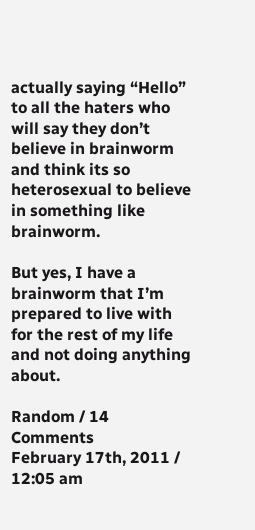actually saying “Hello” to all the haters who will say they don’t believe in brainworm and think its so heterosexual to believe in something like brainworm.

But yes, I have a brainworm that I’m prepared to live with for the rest of my life and not doing anything about.

Random / 14 Comments
February 17th, 2011 / 12:05 am